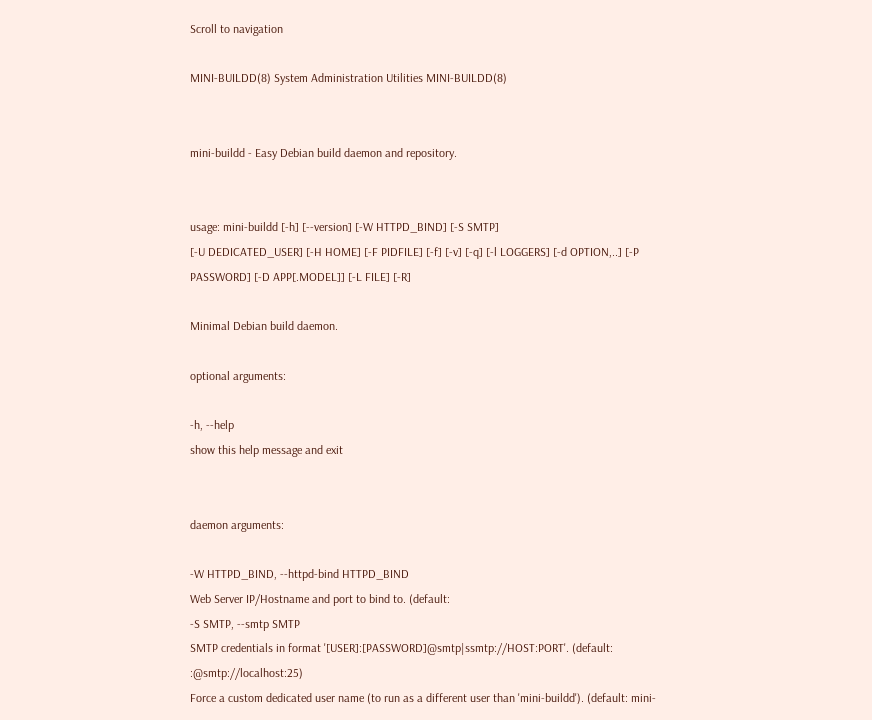Scroll to navigation

MINI-BUILDD(8) System Administration Utilities MINI-BUILDD(8)


mini-buildd - Easy Debian build daemon and repository.


usage: mini-buildd [-h] [--version] [-W HTTPD_BIND] [-S SMTP]
[-U DEDICATED_USER] [-H HOME] [-F PIDFILE] [-f] [-v] [-q] [-l LOGGERS] [-d OPTION,..] [-P PASSWORD] [-D APP[.MODEL]] [-L FILE] [-R]

Minimal Debian build daemon.

optional arguments:

-h, --help
show this help message and exit


daemon arguments:

-W HTTPD_BIND, --httpd-bind HTTPD_BIND
Web Server IP/Hostname and port to bind to. (default:
-S SMTP, --smtp SMTP
SMTP credentials in format '[USER]:[PASSWORD]@smtp|ssmtp://HOST:PORT'. (default: :@smtp://localhost:25)
Force a custom dedicated user name (to run as a different user than 'mini-buildd'). (default: mini-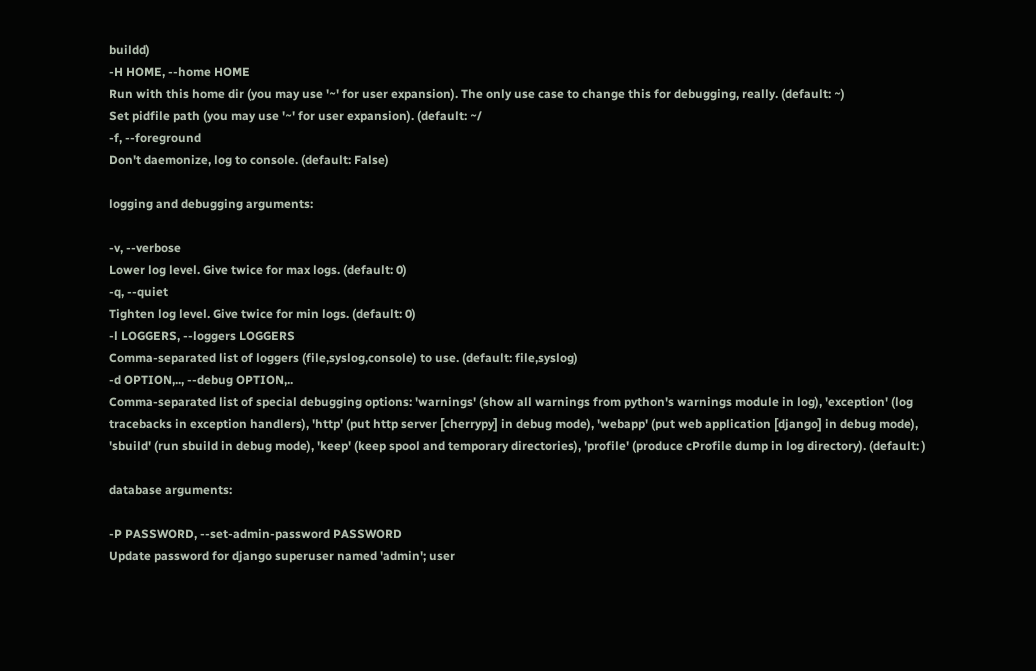buildd)
-H HOME, --home HOME
Run with this home dir (you may use '~' for user expansion). The only use case to change this for debugging, really. (default: ~)
Set pidfile path (you may use '~' for user expansion). (default: ~/
-f, --foreground
Don't daemonize, log to console. (default: False)

logging and debugging arguments:

-v, --verbose
Lower log level. Give twice for max logs. (default: 0)
-q, --quiet
Tighten log level. Give twice for min logs. (default: 0)
-l LOGGERS, --loggers LOGGERS
Comma-separated list of loggers (file,syslog,console) to use. (default: file,syslog)
-d OPTION,.., --debug OPTION,..
Comma-separated list of special debugging options: 'warnings' (show all warnings from python's warnings module in log), 'exception' (log tracebacks in exception handlers), 'http' (put http server [cherrypy] in debug mode), 'webapp' (put web application [django] in debug mode), 'sbuild' (run sbuild in debug mode), 'keep' (keep spool and temporary directories), 'profile' (produce cProfile dump in log directory). (default: )

database arguments:

-P PASSWORD, --set-admin-password PASSWORD
Update password for django superuser named 'admin'; user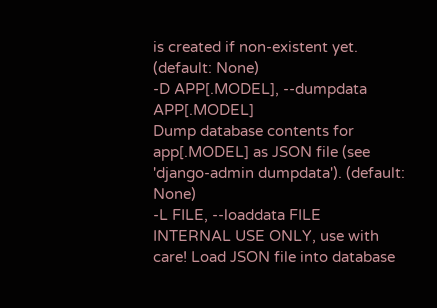is created if non-existent yet. (default: None)
-D APP[.MODEL], --dumpdata APP[.MODEL]
Dump database contents for app[.MODEL] as JSON file (see 'django-admin dumpdata'). (default: None)
-L FILE, --loaddata FILE
INTERNAL USE ONLY, use with care! Load JSON file into database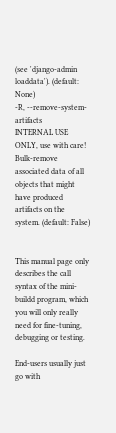(see 'django-admin loaddata'). (default: None)
-R, --remove-system-artifacts
INTERNAL USE ONLY, use with care! Bulk-remove associated data of all objects that might have produced artifacts on the system. (default: False)


This manual page only describes the call syntax of the mini-buildd program, which you will only really need for fine-tuning, debugging or testing.

End-users usually just go with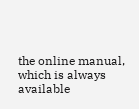the online manual, which is always available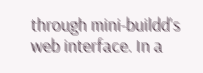through mini-buildd's web interface. In a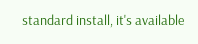standard install, it's available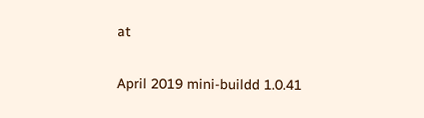at


April 2019 mini-buildd 1.0.41